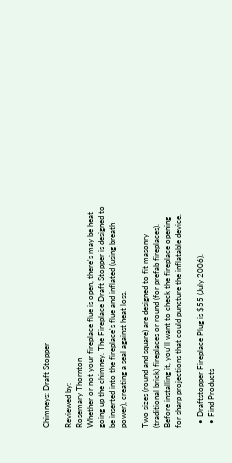Chimneys: Draft Stopper

Reviewed by:
Rosemary Thornton
Whether or not your fireplace flue is open, there's may be heat going up the chimney. The Fireplace Draft Stopper is designed to be inserted into the fireplace's flue and inflated (using breath power), creating a seal against heat loss.

Two sizes (round and square) are designed to fit masonry (traditional brick) fireplaces or round (for prefab fireplaces). Before installing it, you'll want to check the fireplace opening for sharp projections that could puncture the inflatable device.

  • Draftstopper Fireplace Plug is $55 (July 2006).
  • Find Products